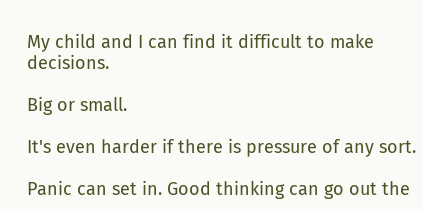My child and I can find it difficult to make decisions.

Big or small.

It's even harder if there is pressure of any sort.

Panic can set in. Good thinking can go out the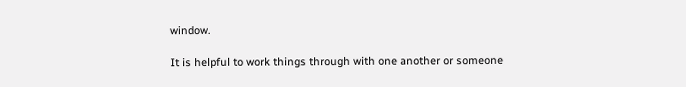window.

It is helpful to work things through with one another or someone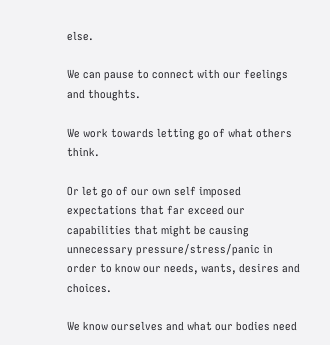else.

We can pause to connect with our feelings and thoughts.

We work towards letting go of what others think.

Or let go of our own self imposed expectations that far exceed our capabilities that might be causing unnecessary pressure/stress/panic in order to know our needs, wants, desires and choices.

We know ourselves and what our bodies need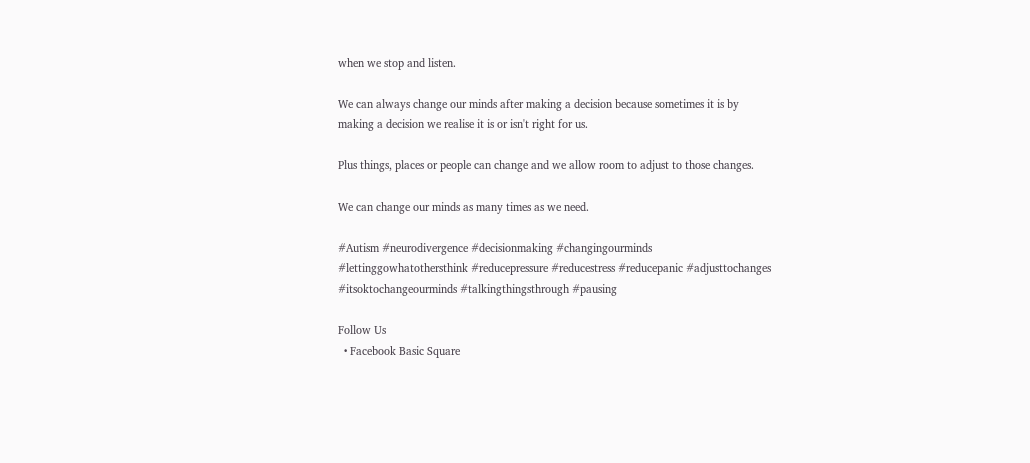when we stop and listen.

We can always change our minds after making a decision because sometimes it is by making a decision we realise it is or isn't right for us.

Plus things, places or people can change and we allow room to adjust to those changes.

We can change our minds as many times as we need.

#Autism #neurodivergence #decisionmaking #changingourminds #lettinggowhatothersthink #reducepressure #reducestress #reducepanic #adjusttochanges #itsoktochangeourminds #talkingthingsthrough #pausing

Follow Us
  • Facebook Basic Square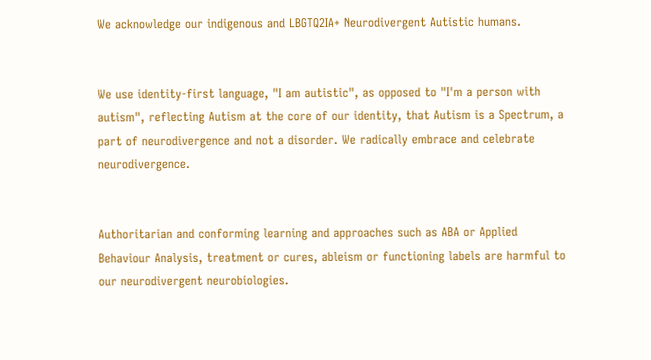We acknowledge our indigenous and LBGTQ2IA+ Neurodivergent Autistic humans.


We use identity-first language, "I am autistic", as opposed to "I'm a person with autism", reflecting Autism at the core of our identity, that Autism is a Spectrum, a part of neurodivergence and not a disorder. We radically embrace and celebrate neurodivergence.


Authoritarian and conforming learning and approaches such as ABA or Applied Behaviour Analysis, treatment or cures, ableism or functioning labels are harmful to our neurodivergent neurobiologies.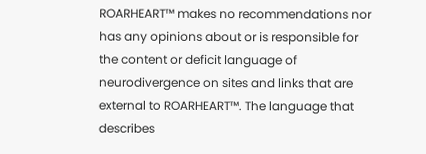ROARHEART™ makes no recommendations nor has any opinions about or is responsible for the content or deficit language of neurodivergence on sites and links that are external to ROARHEART™. The language that describes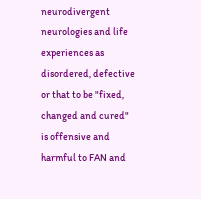neurodivergent neurologies and life experiences as disordered, defective or that to be "fixed, changed and cured" is offensive and harmful to FAN and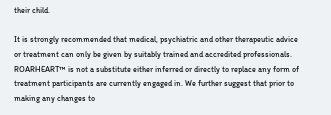their child.

It is strongly recommended that medical, psychiatric and other therapeutic advice or treatment can only be given by suitably trained and accredited professionals. ROARHEART™ is not a substitute either inferred or directly to replace any form of treatment participants are currently engaged in. We further suggest that prior to making any changes to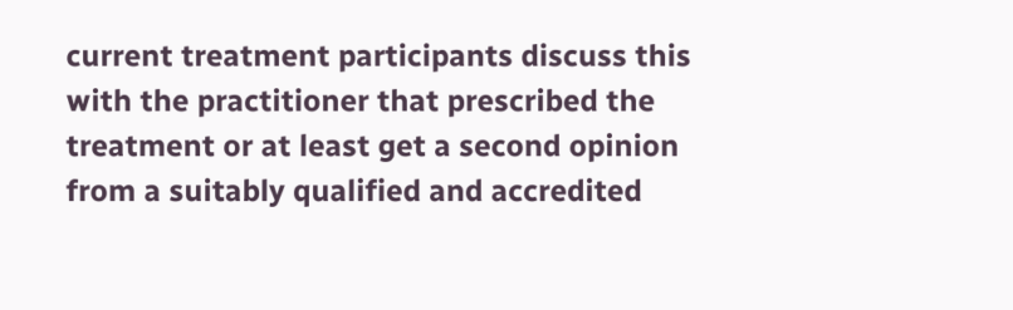current treatment participants discuss this with the practitioner that prescribed the treatment or at least get a second opinion from a suitably qualified and accredited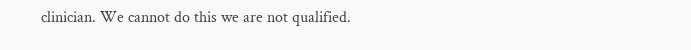clinician. We cannot do this we are not qualified.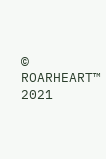©   ROARHEART™  2021